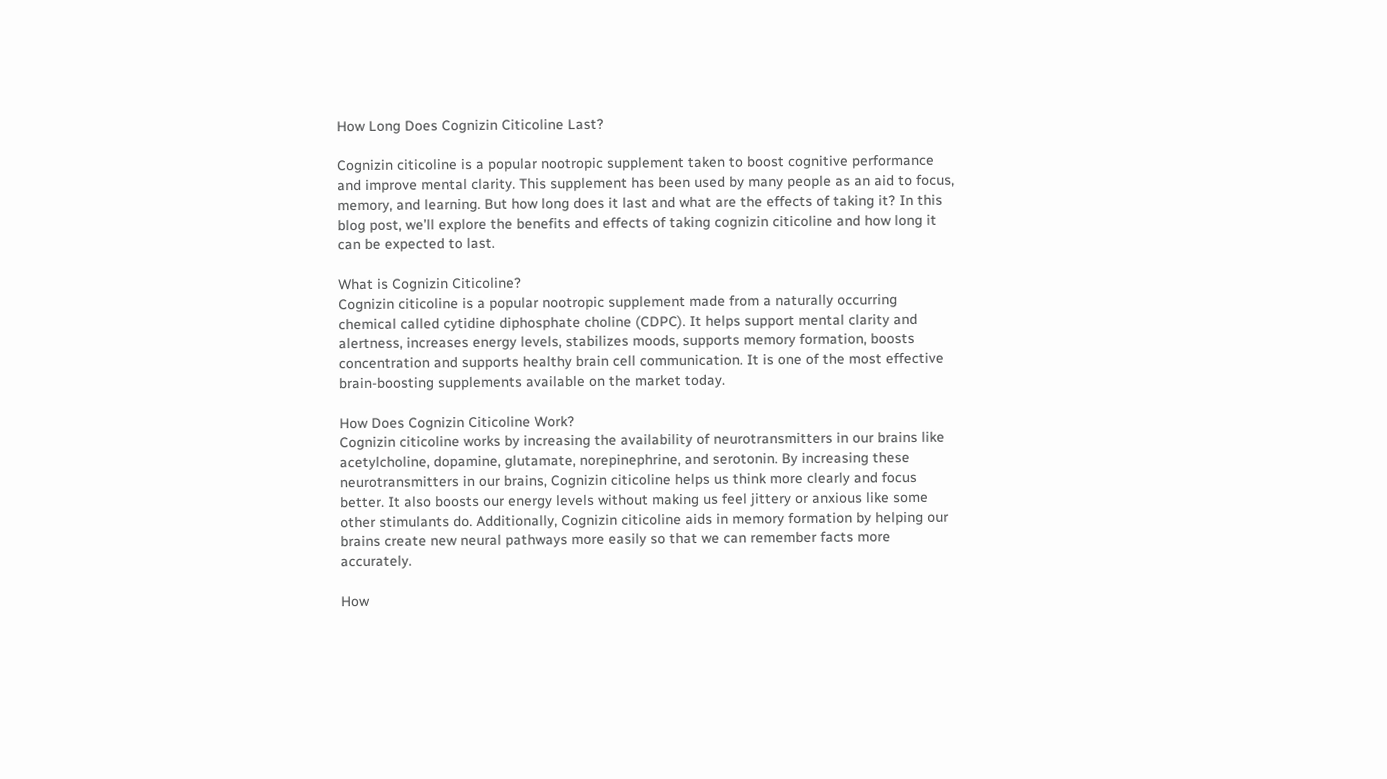How Long Does Cognizin Citicoline Last?

Cognizin citicoline is a popular nootropic supplement taken to boost cognitive performance and improve mental clarity. This supplement has been used by many people as an aid to focus, memory, and learning. But how long does it last and what are the effects of taking it? In this blog post, we’ll explore the benefits and effects of taking cognizin citicoline and how long it can be expected to last.

What is Cognizin Citicoline?
Cognizin citicoline is a popular nootropic supplement made from a naturally occurring chemical called cytidine diphosphate choline (CDPC). It helps support mental clarity and alertness, increases energy levels, stabilizes moods, supports memory formation, boosts concentration and supports healthy brain cell communication. It is one of the most effective brain-boosting supplements available on the market today.

How Does Cognizin Citicoline Work?
Cognizin citicoline works by increasing the availability of neurotransmitters in our brains like acetylcholine, dopamine, glutamate, norepinephrine, and serotonin. By increasing these neurotransmitters in our brains, Cognizin citicoline helps us think more clearly and focus better. It also boosts our energy levels without making us feel jittery or anxious like some other stimulants do. Additionally, Cognizin citicoline aids in memory formation by helping our brains create new neural pathways more easily so that we can remember facts more accurately.

How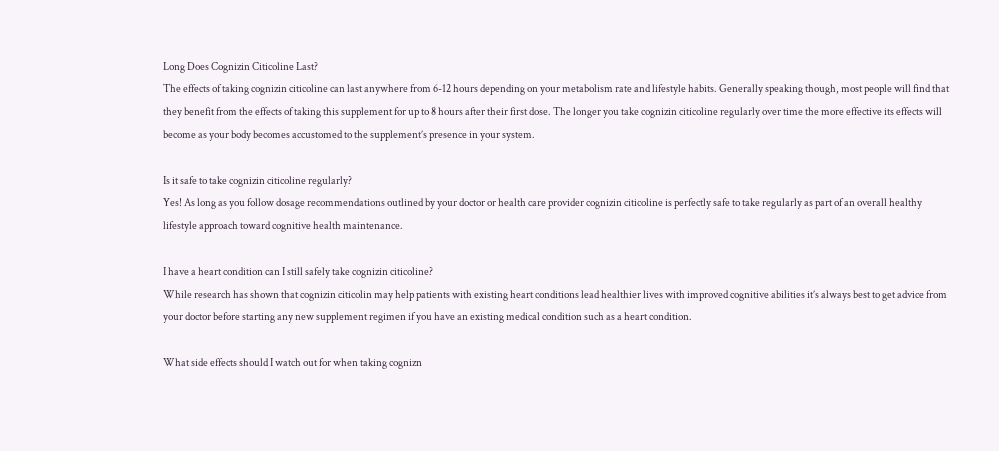Long Does Cognizin Citicoline Last?
The effects of taking cognizin citicoline can last anywhere from 6-12 hours depending on your metabolism rate and lifestyle habits. Generally speaking though, most people will find that they benefit from the effects of taking this supplement for up to 8 hours after their first dose. The longer you take cognizin citicoline regularly over time the more effective its effects will become as your body becomes accustomed to the supplement’s presence in your system.

Is it safe to take cognizin citicoline regularly?
Yes! As long as you follow dosage recommendations outlined by your doctor or health care provider cognizin citicoline is perfectly safe to take regularly as part of an overall healthy lifestyle approach toward cognitive health maintenance.

I have a heart condition can I still safely take cognizin citicoline?
While research has shown that cognizin citicolin may help patients with existing heart conditions lead healthier lives with improved cognitive abilities it’s always best to get advice from your doctor before starting any new supplement regimen if you have an existing medical condition such as a heart condition.

What side effects should I watch out for when taking cognizn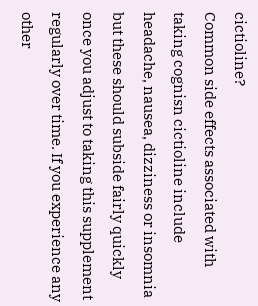cictioline?
Common side effects associated with taking cognisn cictioline include headache, nausea, dizziness or insomnia but these should subside fairly quickly once you adjust to taking this supplement regularly over time. If you experience any other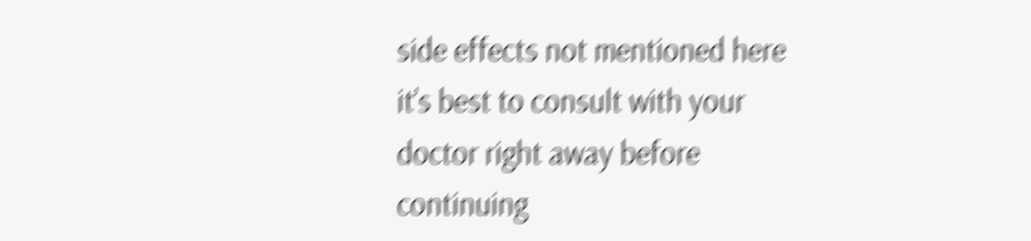side effects not mentioned here it’s best to consult with your doctor right away before continuing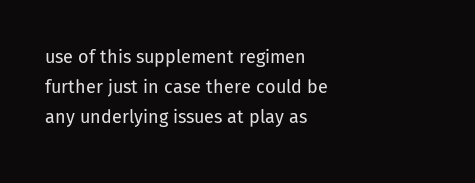use of this supplement regimen further just in case there could be any underlying issues at play as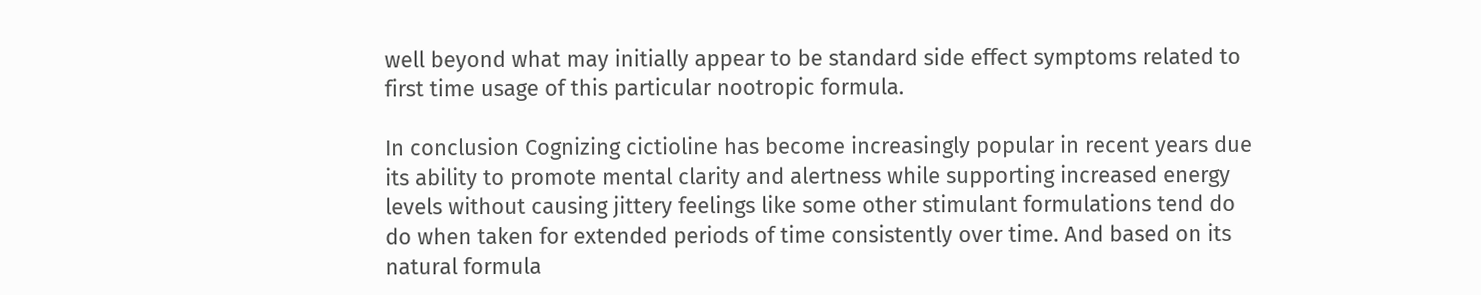well beyond what may initially appear to be standard side effect symptoms related to first time usage of this particular nootropic formula.

In conclusion Cognizing cictioline has become increasingly popular in recent years due its ability to promote mental clarity and alertness while supporting increased energy levels without causing jittery feelings like some other stimulant formulations tend do do when taken for extended periods of time consistently over time. And based on its natural formula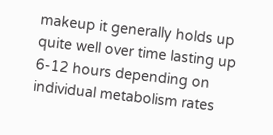makeup it generally holds up quite well over time lasting up 6-12 hours depending on individual metabolism rates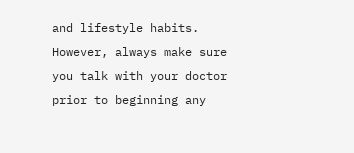and lifestyle habits. However, always make sure you talk with your doctor prior to beginning any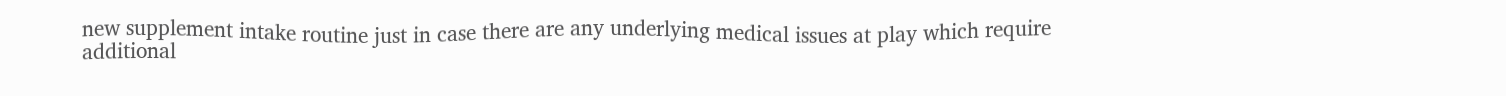new supplement intake routine just in case there are any underlying medical issues at play which require additional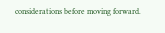considerations before moving forward.